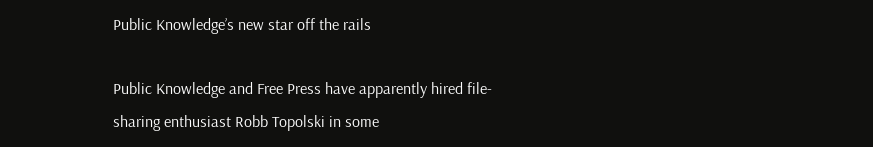Public Knowledge’s new star off the rails

Public Knowledge and Free Press have apparently hired file-sharing enthusiast Robb Topolski in some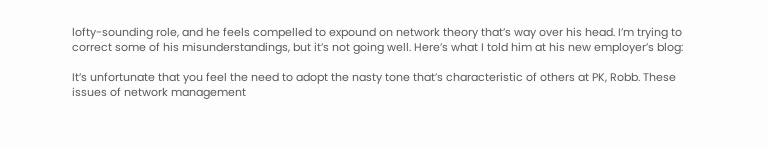lofty-sounding role, and he feels compelled to expound on network theory that’s way over his head. I’m trying to correct some of his misunderstandings, but it’s not going well. Here’s what I told him at his new employer’s blog:

It’s unfortunate that you feel the need to adopt the nasty tone that’s characteristic of others at PK, Robb. These issues of network management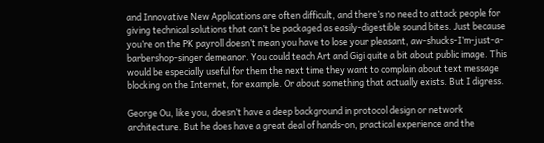and Innovative New Applications are often difficult, and there’s no need to attack people for giving technical solutions that can’t be packaged as easily-digestible sound bites. Just because you’re on the PK payroll doesn’t mean you have to lose your pleasant, aw-shucks-I’m-just-a-barbershop-singer demeanor. You could teach Art and Gigi quite a bit about public image. This would be especially useful for them the next time they want to complain about text message blocking on the Internet, for example. Or about something that actually exists. But I digress.

George Ou, like you, doesn’t have a deep background in protocol design or network architecture. But he does have a great deal of hands-on, practical experience and the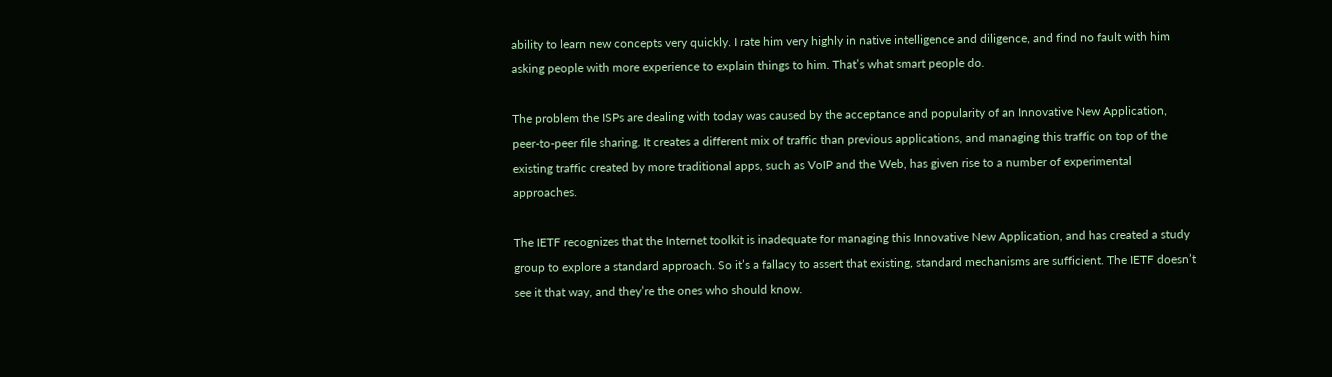ability to learn new concepts very quickly. I rate him very highly in native intelligence and diligence, and find no fault with him asking people with more experience to explain things to him. That’s what smart people do.

The problem the ISPs are dealing with today was caused by the acceptance and popularity of an Innovative New Application, peer-to-peer file sharing. It creates a different mix of traffic than previous applications, and managing this traffic on top of the existing traffic created by more traditional apps, such as VoIP and the Web, has given rise to a number of experimental approaches.

The IETF recognizes that the Internet toolkit is inadequate for managing this Innovative New Application, and has created a study group to explore a standard approach. So it’s a fallacy to assert that existing, standard mechanisms are sufficient. The IETF doesn’t see it that way, and they’re the ones who should know.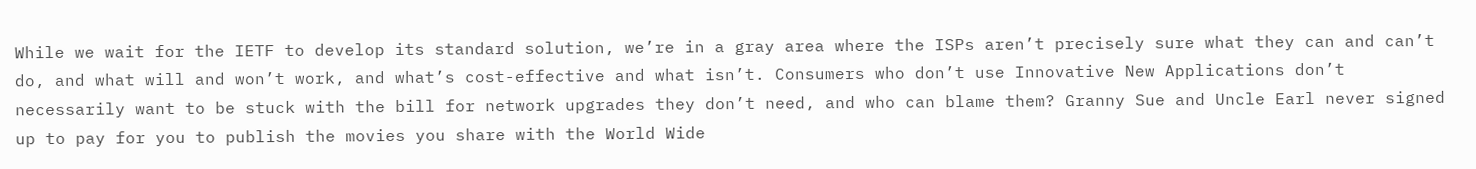While we wait for the IETF to develop its standard solution, we’re in a gray area where the ISPs aren’t precisely sure what they can and can’t do, and what will and won’t work, and what’s cost-effective and what isn’t. Consumers who don’t use Innovative New Applications don’t necessarily want to be stuck with the bill for network upgrades they don’t need, and who can blame them? Granny Sue and Uncle Earl never signed up to pay for you to publish the movies you share with the World Wide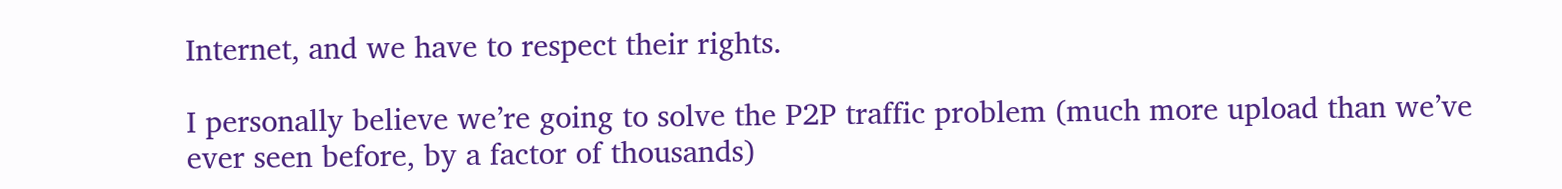Internet, and we have to respect their rights.

I personally believe we’re going to solve the P2P traffic problem (much more upload than we’ve ever seen before, by a factor of thousands)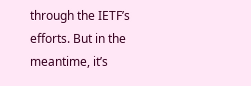through the IETF’s efforts. But in the meantime, it’s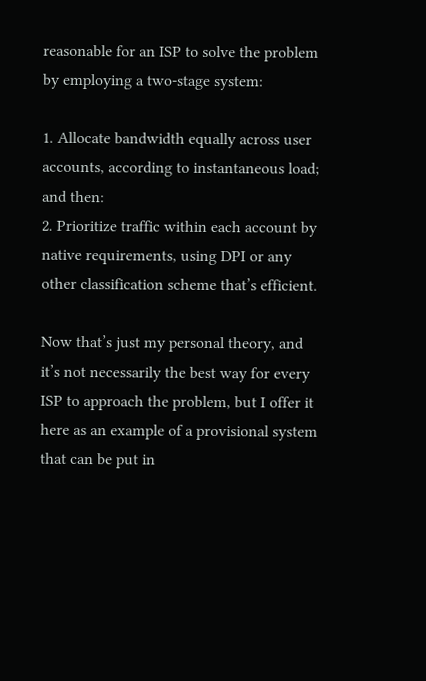reasonable for an ISP to solve the problem by employing a two-stage system:

1. Allocate bandwidth equally across user accounts, according to instantaneous load; and then:
2. Prioritize traffic within each account by native requirements, using DPI or any other classification scheme that’s efficient.

Now that’s just my personal theory, and it’s not necessarily the best way for every ISP to approach the problem, but I offer it here as an example of a provisional system that can be put in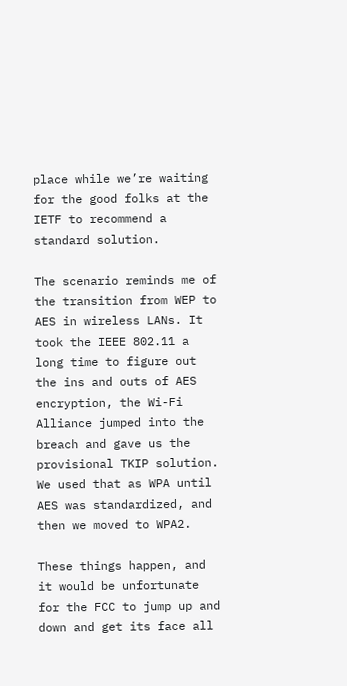place while we’re waiting for the good folks at the IETF to recommend a standard solution.

The scenario reminds me of the transition from WEP to AES in wireless LANs. It took the IEEE 802.11 a long time to figure out the ins and outs of AES encryption, the Wi-Fi Alliance jumped into the breach and gave us the provisional TKIP solution. We used that as WPA until AES was standardized, and then we moved to WPA2.

These things happen, and it would be unfortunate for the FCC to jump up and down and get its face all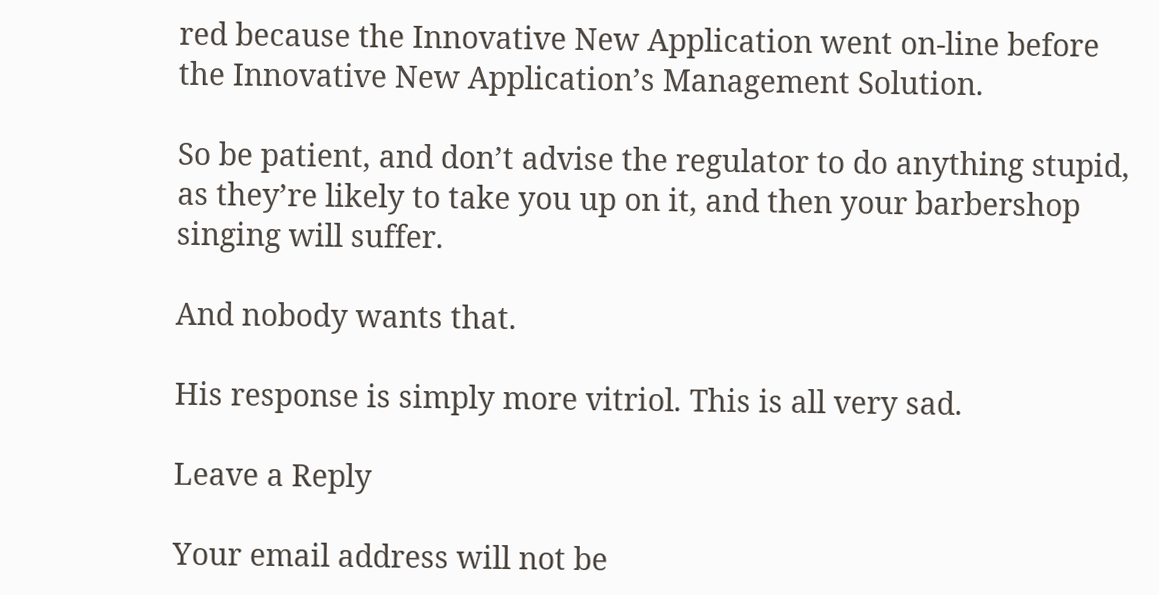red because the Innovative New Application went on-line before the Innovative New Application’s Management Solution.

So be patient, and don’t advise the regulator to do anything stupid, as they’re likely to take you up on it, and then your barbershop singing will suffer.

And nobody wants that.

His response is simply more vitriol. This is all very sad.

Leave a Reply

Your email address will not be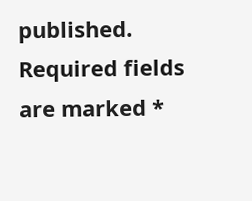published. Required fields are marked *